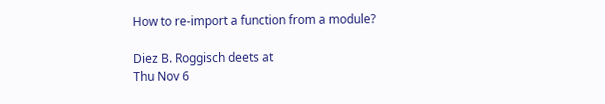How to re-import a function from a module?

Diez B. Roggisch deets at
Thu Nov 6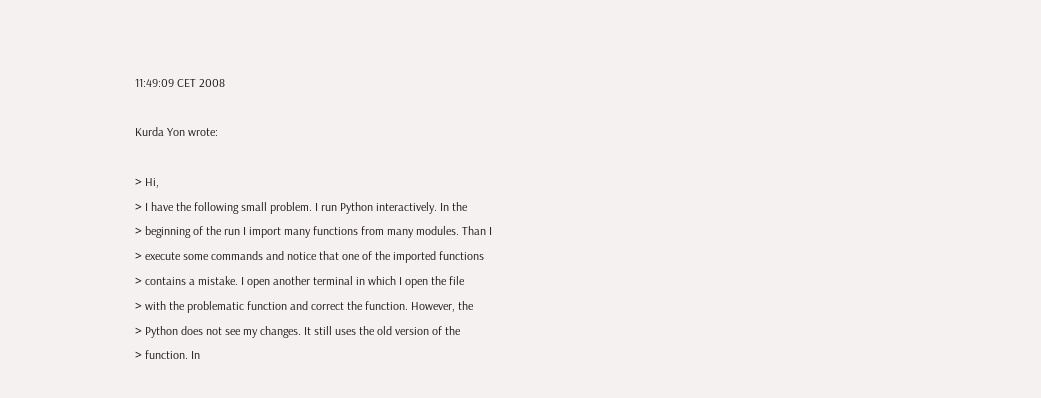11:49:09 CET 2008

Kurda Yon wrote:

> Hi,
> I have the following small problem. I run Python interactively. In the
> beginning of the run I import many functions from many modules. Than I
> execute some commands and notice that one of the imported functions
> contains a mistake. I open another terminal in which I open the file
> with the problematic function and correct the function. However, the
> Python does not see my changes. It still uses the old version of the
> function. In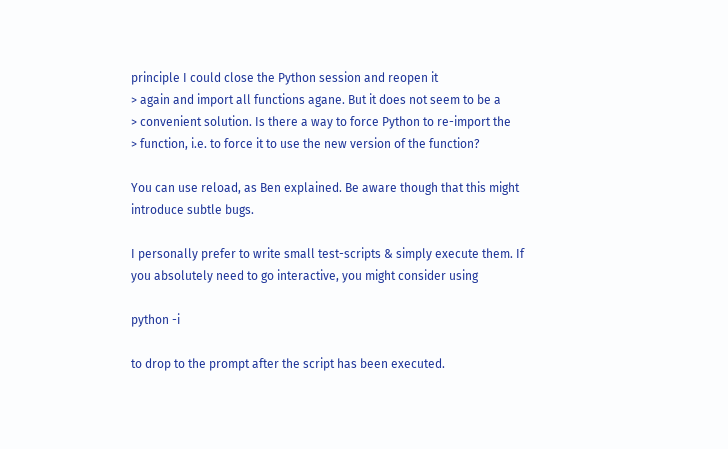principle I could close the Python session and reopen it
> again and import all functions agane. But it does not seem to be a
> convenient solution. Is there a way to force Python to re-import the
> function, i.e. to force it to use the new version of the function?

You can use reload, as Ben explained. Be aware though that this might
introduce subtle bugs.

I personally prefer to write small test-scripts & simply execute them. If
you absolutely need to go interactive, you might consider using

python -i

to drop to the prompt after the script has been executed.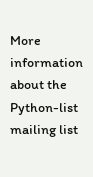More information about the Python-list mailing list